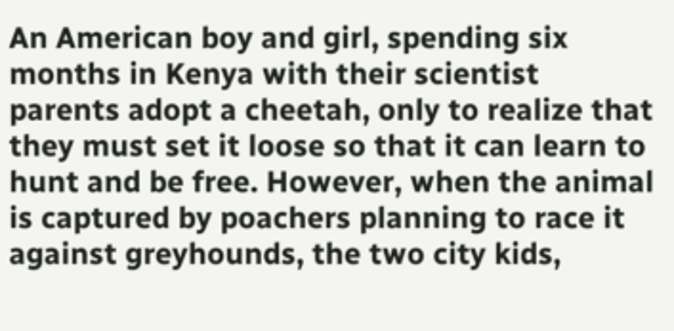An American boy and girl, spending six months in Kenya with their scientist parents adopt a cheetah, only to realize that they must set it loose so that it can learn to hunt and be free. However, when the animal is captured by poachers planning to race it against greyhounds, the two city kids,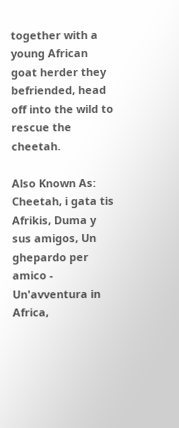together with a young African goat herder they befriended, head off into the wild to rescue the cheetah.

Also Known As: Cheetah, i gata tis Afrikis, Duma y sus amigos, Un ghepardo per amico - Un'avventura in Africa,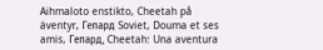Aihmaloto enstikto, Cheetah på äventyr, Гепард Soviet, Douma et ses amis, Гепард, Cheetah: Una aventura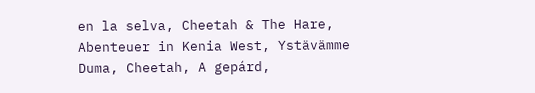en la selva, Cheetah & The Hare, Abenteuer in Kenia West, Ystävämme Duma, Cheetah, A gepárd,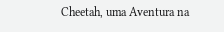Cheetah, uma Aventura na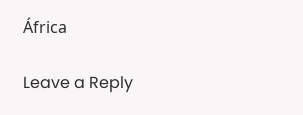África

Leave a Reply